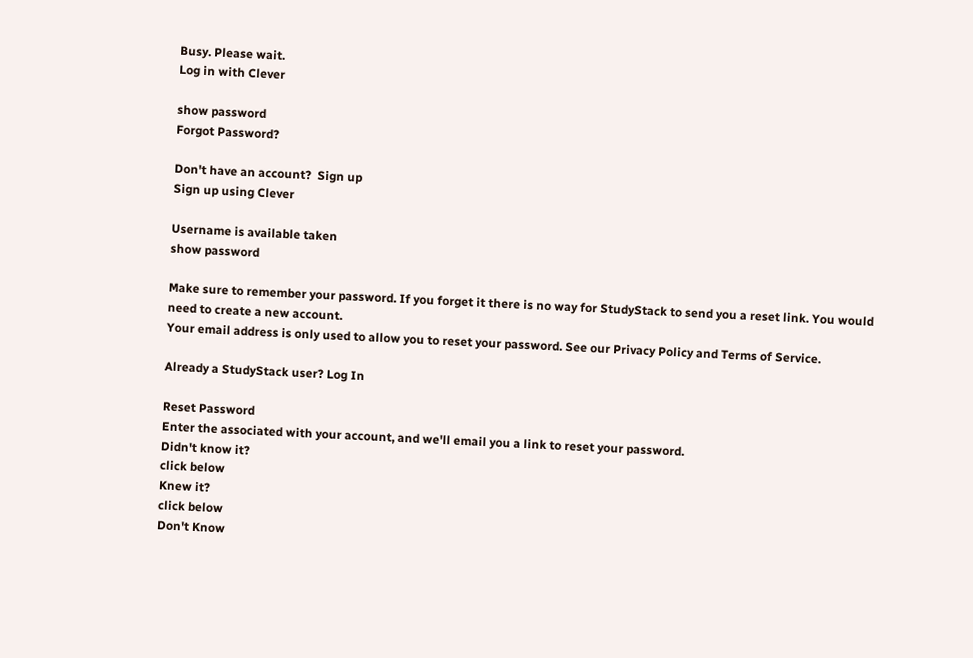Busy. Please wait.
Log in with Clever

show password
Forgot Password?

Don't have an account?  Sign up
Sign up using Clever

Username is available taken
show password

Make sure to remember your password. If you forget it there is no way for StudyStack to send you a reset link. You would need to create a new account.
Your email address is only used to allow you to reset your password. See our Privacy Policy and Terms of Service.

Already a StudyStack user? Log In

Reset Password
Enter the associated with your account, and we'll email you a link to reset your password.
Didn't know it?
click below
Knew it?
click below
Don't Know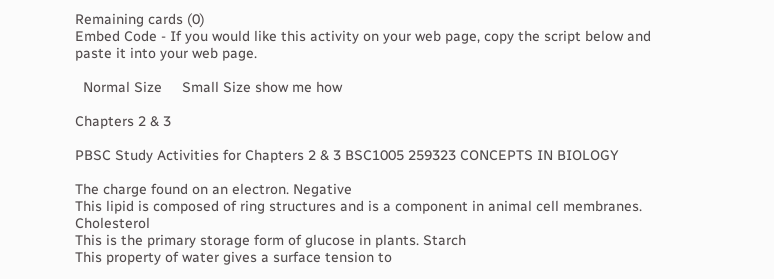Remaining cards (0)
Embed Code - If you would like this activity on your web page, copy the script below and paste it into your web page.

  Normal Size     Small Size show me how

Chapters 2 & 3

PBSC Study Activities for Chapters 2 & 3 BSC1005 259323 CONCEPTS IN BIOLOGY

The charge found on an electron. Negative
This lipid is composed of ring structures and is a component in animal cell membranes. Cholesterol
This is the primary storage form of glucose in plants. Starch
This property of water gives a surface tension to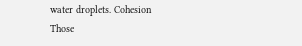water droplets. Cohesion
Those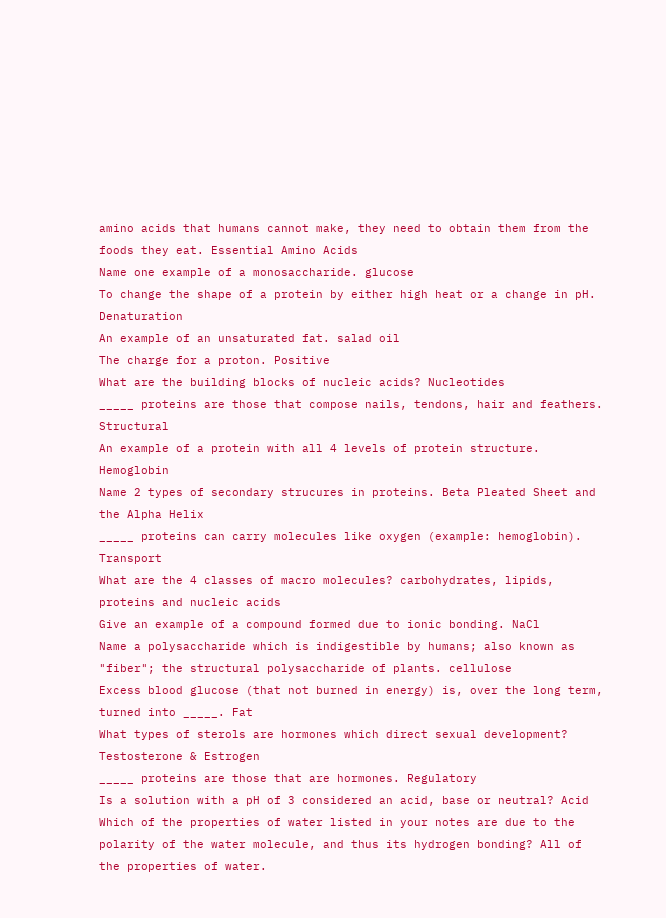amino acids that humans cannot make, they need to obtain them from the foods they eat. Essential Amino Acids
Name one example of a monosaccharide. glucose
To change the shape of a protein by either high heat or a change in pH. Denaturation
An example of an unsaturated fat. salad oil
The charge for a proton. Positive
What are the building blocks of nucleic acids? Nucleotides
_____ proteins are those that compose nails, tendons, hair and feathers. Structural
An example of a protein with all 4 levels of protein structure. Hemoglobin
Name 2 types of secondary strucures in proteins. Beta Pleated Sheet and the Alpha Helix
_____ proteins can carry molecules like oxygen (example: hemoglobin). Transport
What are the 4 classes of macro molecules? carbohydrates, lipids, proteins and nucleic acids
Give an example of a compound formed due to ionic bonding. NaCl
Name a polysaccharide which is indigestible by humans; also known as "fiber"; the structural polysaccharide of plants. cellulose
Excess blood glucose (that not burned in energy) is, over the long term, turned into _____. Fat
What types of sterols are hormones which direct sexual development? Testosterone & Estrogen
_____ proteins are those that are hormones. Regulatory
Is a solution with a pH of 3 considered an acid, base or neutral? Acid
Which of the properties of water listed in your notes are due to the polarity of the water molecule, and thus its hydrogen bonding? All of the properties of water.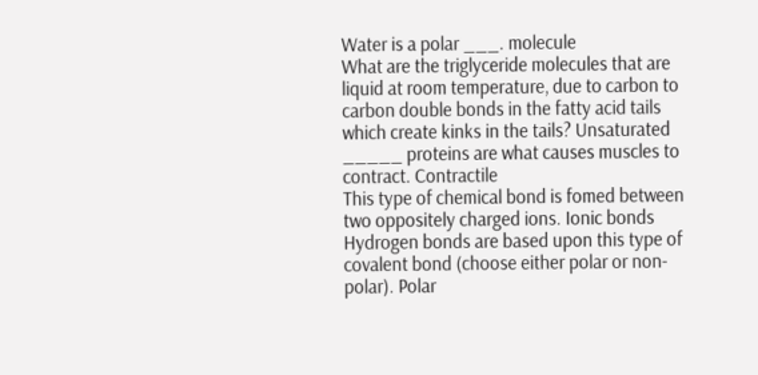Water is a polar ___. molecule
What are the triglyceride molecules that are liquid at room temperature, due to carbon to carbon double bonds in the fatty acid tails which create kinks in the tails? Unsaturated
_____ proteins are what causes muscles to contract. Contractile
This type of chemical bond is fomed between two oppositely charged ions. Ionic bonds
Hydrogen bonds are based upon this type of covalent bond (choose either polar or non-polar). Polar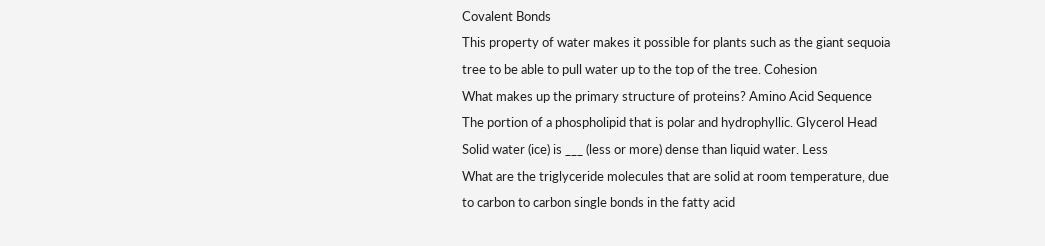Covalent Bonds
This property of water makes it possible for plants such as the giant sequoia tree to be able to pull water up to the top of the tree. Cohesion
What makes up the primary structure of proteins? Amino Acid Sequence
The portion of a phospholipid that is polar and hydrophyllic. Glycerol Head
Solid water (ice) is ___ (less or more) dense than liquid water. Less
What are the triglyceride molecules that are solid at room temperature, due to carbon to carbon single bonds in the fatty acid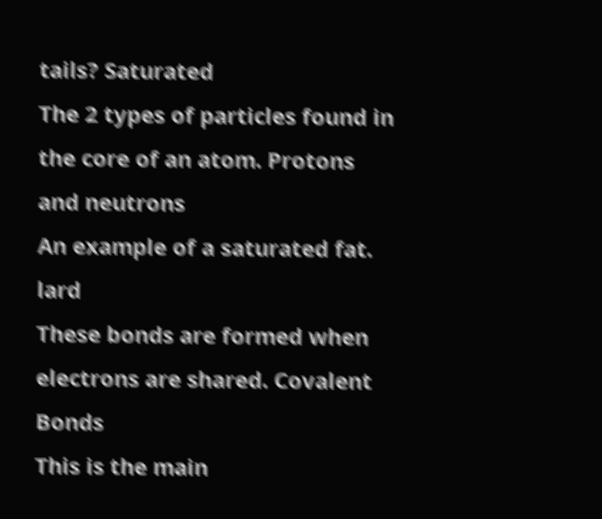tails? Saturated
The 2 types of particles found in the core of an atom. Protons and neutrons
An example of a saturated fat. lard
These bonds are formed when electrons are shared. Covalent Bonds
This is the main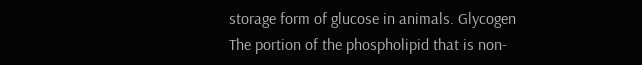storage form of glucose in animals. Glycogen
The portion of the phospholipid that is non-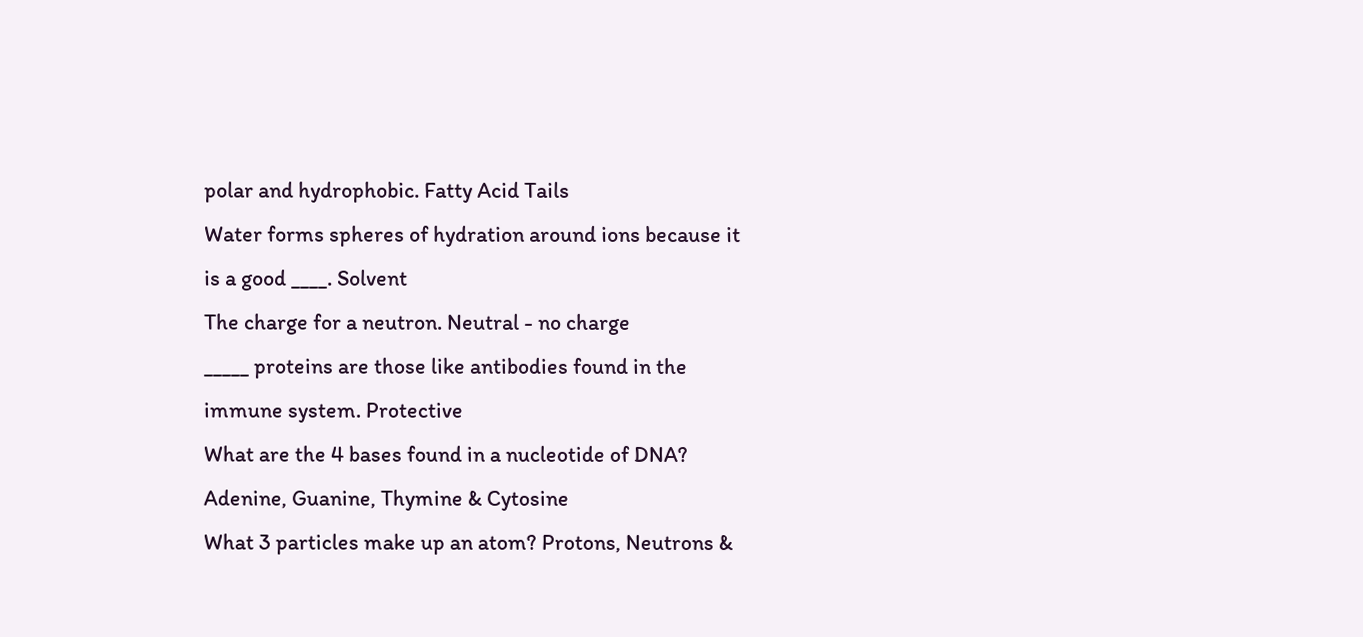polar and hydrophobic. Fatty Acid Tails
Water forms spheres of hydration around ions because it is a good ____. Solvent
The charge for a neutron. Neutral - no charge
_____ proteins are those like antibodies found in the immune system. Protective
What are the 4 bases found in a nucleotide of DNA? Adenine, Guanine, Thymine & Cytosine
What 3 particles make up an atom? Protons, Neutrons &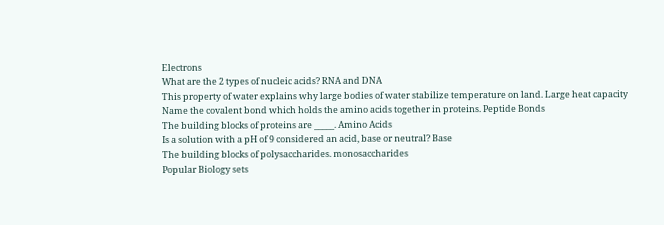Electrons
What are the 2 types of nucleic acids? RNA and DNA
This property of water explains why large bodies of water stabilize temperature on land. Large heat capacity
Name the covalent bond which holds the amino acids together in proteins. Peptide Bonds
The building blocks of proteins are _____. Amino Acids
Is a solution with a pH of 9 considered an acid, base or neutral? Base
The building blocks of polysaccharides. monosaccharides
Popular Biology sets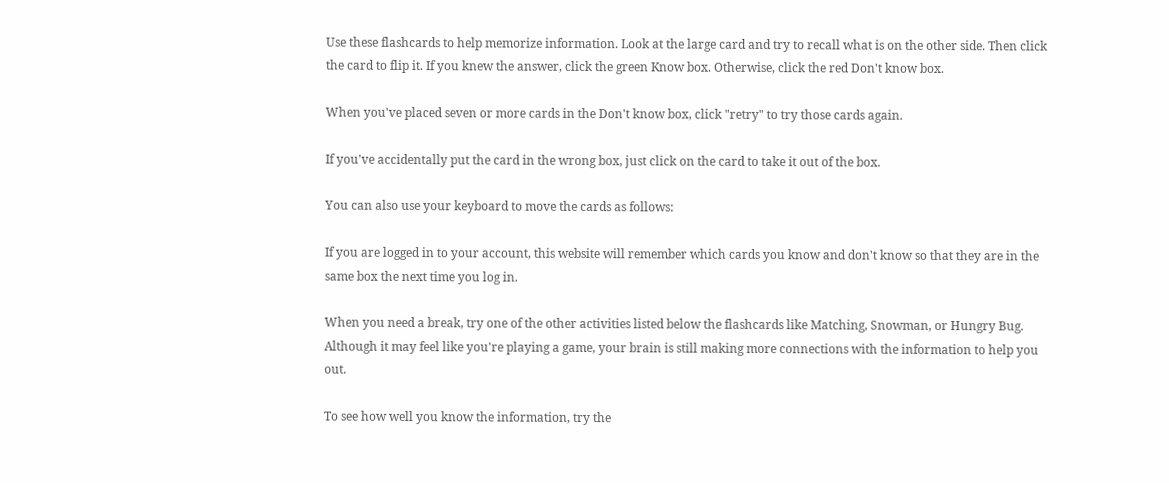Use these flashcards to help memorize information. Look at the large card and try to recall what is on the other side. Then click the card to flip it. If you knew the answer, click the green Know box. Otherwise, click the red Don't know box.

When you've placed seven or more cards in the Don't know box, click "retry" to try those cards again.

If you've accidentally put the card in the wrong box, just click on the card to take it out of the box.

You can also use your keyboard to move the cards as follows:

If you are logged in to your account, this website will remember which cards you know and don't know so that they are in the same box the next time you log in.

When you need a break, try one of the other activities listed below the flashcards like Matching, Snowman, or Hungry Bug. Although it may feel like you're playing a game, your brain is still making more connections with the information to help you out.

To see how well you know the information, try the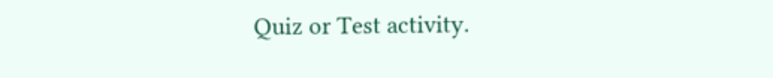Quiz or Test activity.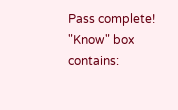Pass complete!
"Know" box contains: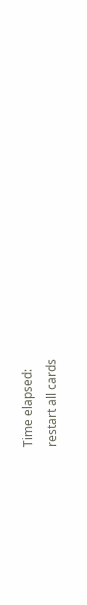Time elapsed:
restart all cards